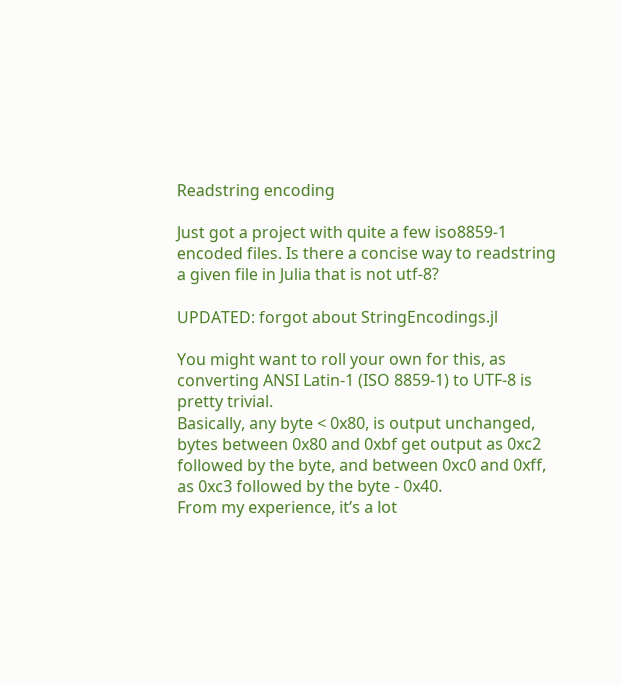Readstring encoding

Just got a project with quite a few iso8859-1 encoded files. Is there a concise way to readstring a given file in Julia that is not utf-8?

UPDATED: forgot about StringEncodings.jl

You might want to roll your own for this, as converting ANSI Latin-1 (ISO 8859-1) to UTF-8 is pretty trivial.
Basically, any byte < 0x80, is output unchanged, bytes between 0x80 and 0xbf get output as 0xc2 followed by the byte, and between 0xc0 and 0xff, as 0xc3 followed by the byte - 0x40.
From my experience, it’s a lot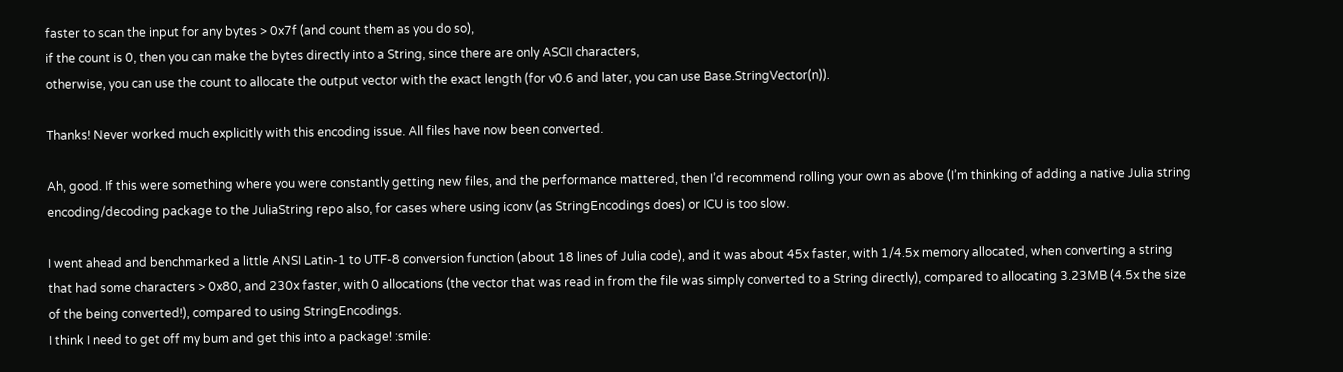faster to scan the input for any bytes > 0x7f (and count them as you do so),
if the count is 0, then you can make the bytes directly into a String, since there are only ASCII characters,
otherwise, you can use the count to allocate the output vector with the exact length (for v0.6 and later, you can use Base.StringVector(n)).

Thanks! Never worked much explicitly with this encoding issue. All files have now been converted.

Ah, good. If this were something where you were constantly getting new files, and the performance mattered, then I’d recommend rolling your own as above (I’m thinking of adding a native Julia string encoding/decoding package to the JuliaString repo also, for cases where using iconv (as StringEncodings does) or ICU is too slow.

I went ahead and benchmarked a little ANSI Latin-1 to UTF-8 conversion function (about 18 lines of Julia code), and it was about 45x faster, with 1/4.5x memory allocated, when converting a string that had some characters > 0x80, and 230x faster, with 0 allocations (the vector that was read in from the file was simply converted to a String directly), compared to allocating 3.23MB (4.5x the size of the being converted!), compared to using StringEncodings.
I think I need to get off my bum and get this into a package! :smile: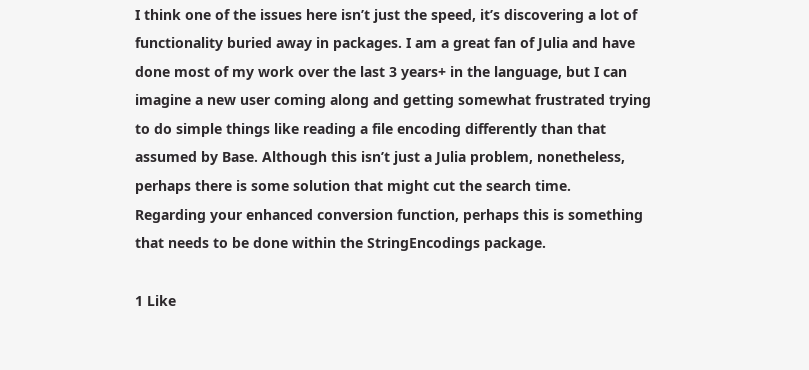I think one of the issues here isn’t just the speed, it’s discovering a lot of functionality buried away in packages. I am a great fan of Julia and have done most of my work over the last 3 years+ in the language, but I can imagine a new user coming along and getting somewhat frustrated trying to do simple things like reading a file encoding differently than that assumed by Base. Although this isn’t just a Julia problem, nonetheless, perhaps there is some solution that might cut the search time.
Regarding your enhanced conversion function, perhaps this is something that needs to be done within the StringEncodings package.

1 Like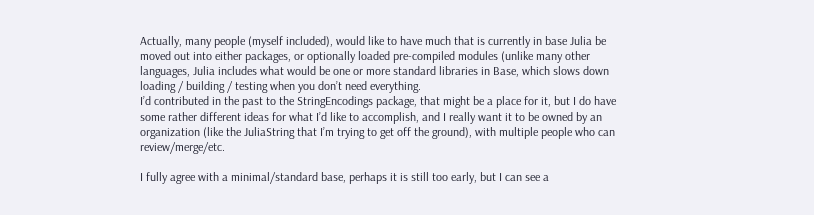Actually, many people (myself included), would like to have much that is currently in base Julia be moved out into either packages, or optionally loaded pre-compiled modules (unlike many other languages, Julia includes what would be one or more standard libraries in Base, which slows down loading / building / testing when you don’t need everything.
I’d contributed in the past to the StringEncodings package, that might be a place for it, but I do have some rather different ideas for what I’d like to accomplish, and I really want it to be owned by an organization (like the JuliaString that I’m trying to get off the ground), with multiple people who can review/merge/etc.

I fully agree with a minimal/standard base, perhaps it is still too early, but I can see a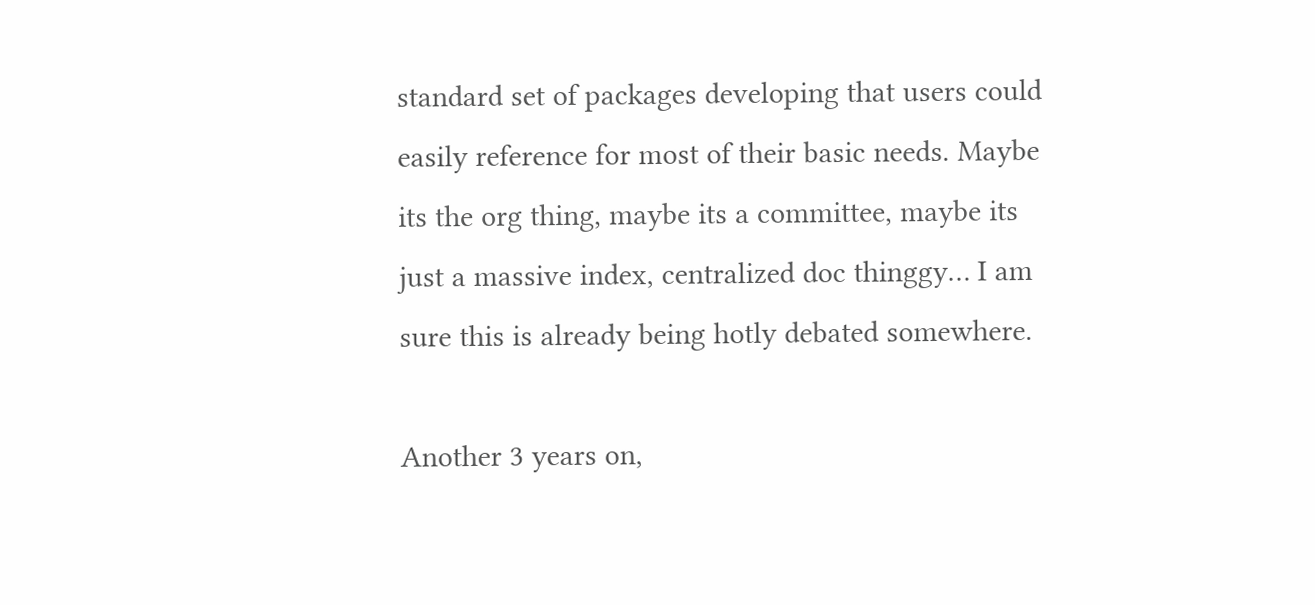standard set of packages developing that users could easily reference for most of their basic needs. Maybe its the org thing, maybe its a committee, maybe its just a massive index, centralized doc thinggy… I am sure this is already being hotly debated somewhere.

Another 3 years on,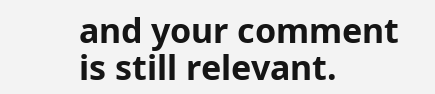and your comment is still relevant.